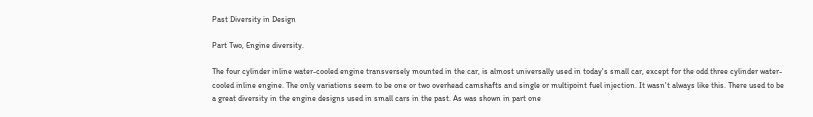Past Diversity in Design

Part Two, Engine diversity.

The four cylinder inline water-cooled engine transversely mounted in the car, is almost universally used in today's small car, except for the odd three cylinder water-cooled inline engine. The only variations seem to be one or two overhead camshafts and single or multipoint fuel injection. It wasn't always like this. There used to be a great diversity in the engine designs used in small cars in the past. As was shown in part one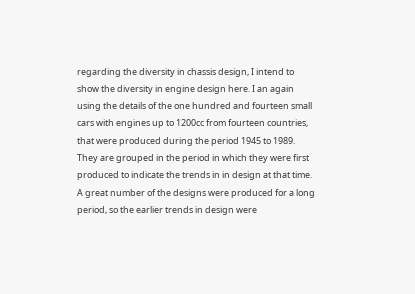regarding the diversity in chassis design, I intend to show the diversity in engine design here. I an again using the details of the one hundred and fourteen small cars with engines up to 1200cc from fourteen countries, that were produced during the period 1945 to 1989.
They are grouped in the period in which they were first produced to indicate the trends in in design at that time. A great number of the designs were produced for a long period, so the earlier trends in design were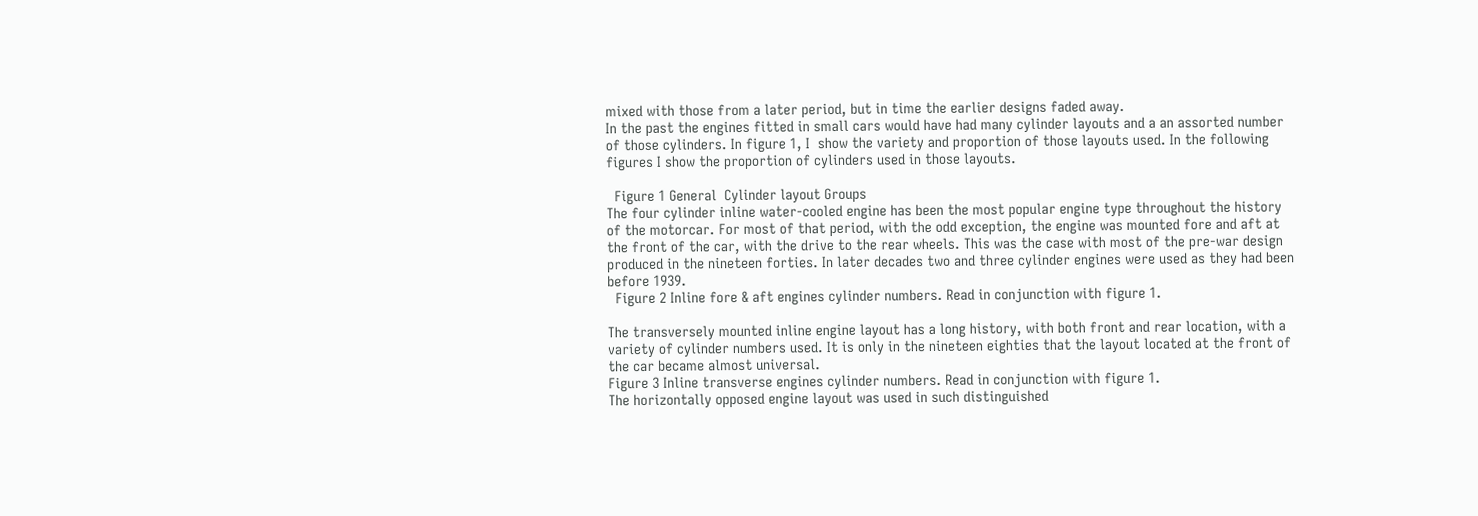mixed with those from a later period, but in time the earlier designs faded away.
In the past the engines fitted in small cars would have had many cylinder layouts and a an assorted number of those cylinders. In figure 1, I  show the variety and proportion of those layouts used. In the following figures I show the proportion of cylinders used in those layouts.

  Figure 1 General  Cylinder layout Groups
The four cylinder inline water-cooled engine has been the most popular engine type throughout the history of the motorcar. For most of that period, with the odd exception, the engine was mounted fore and aft at the front of the car, with the drive to the rear wheels. This was the case with most of the pre-war design produced in the nineteen forties. In later decades two and three cylinder engines were used as they had been before 1939.
  Figure 2 Inline fore & aft engines cylinder numbers. Read in conjunction with figure 1.

The transversely mounted inline engine layout has a long history, with both front and rear location, with a variety of cylinder numbers used. It is only in the nineteen eighties that the layout located at the front of the car became almost universal.
Figure 3 Inline transverse engines cylinder numbers. Read in conjunction with figure 1.
The horizontally opposed engine layout was used in such distinguished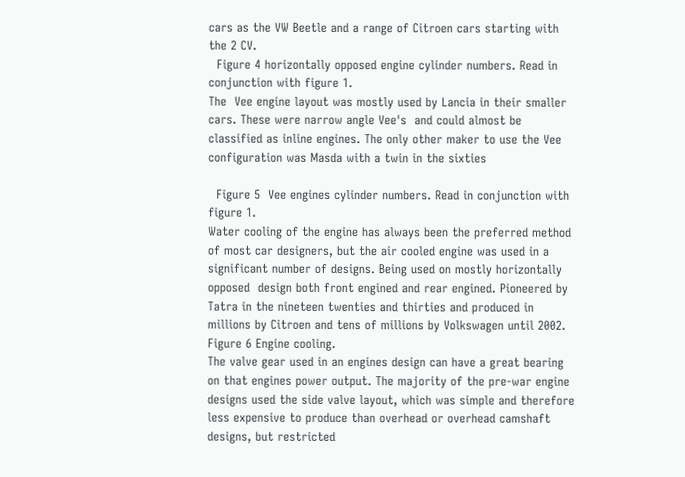cars as the VW Beetle and a range of Citroen cars starting with the 2 CV.
  Figure 4 horizontally opposed engine cylinder numbers. Read in conjunction with figure 1.
The  Vee engine layout was mostly used by Lancia in their smaller cars. These were narrow angle Vee's  and could almost be classified as inline engines. The only other maker to use the Vee configuration was Masda with a twin in the sixties

  Figure 5  Vee engines cylinder numbers. Read in conjunction with figure 1.
Water cooling of the engine has always been the preferred method of most car designers, but the air cooled engine was used in a significant number of designs. Being used on mostly horizontally opposed  design both front engined and rear engined. Pioneered by Tatra in the nineteen twenties and thirties and produced in millions by Citroen and tens of millions by Volkswagen until 2002.
Figure 6 Engine cooling.
The valve gear used in an engines design can have a great bearing on that engines power output. The majority of the pre-war engine designs used the side valve layout, which was simple and therefore less expensive to produce than overhead or overhead camshaft designs, but restricted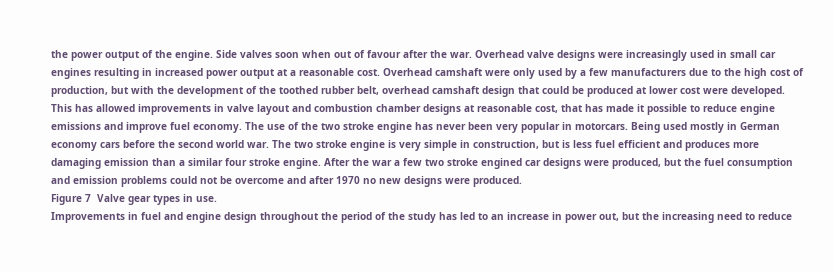the power output of the engine. Side valves soon when out of favour after the war. Overhead valve designs were increasingly used in small car engines resulting in increased power output at a reasonable cost. Overhead camshaft were only used by a few manufacturers due to the high cost of production, but with the development of the toothed rubber belt, overhead camshaft design that could be produced at lower cost were developed. This has allowed improvements in valve layout and combustion chamber designs at reasonable cost, that has made it possible to reduce engine emissions and improve fuel economy. The use of the two stroke engine has never been very popular in motorcars. Being used mostly in German economy cars before the second world war. The two stroke engine is very simple in construction, but is less fuel efficient and produces more damaging emission than a similar four stroke engine. After the war a few two stroke engined car designs were produced, but the fuel consumption and emission problems could not be overcome and after 1970 no new designs were produced.
Figure 7  Valve gear types in use.
Improvements in fuel and engine design throughout the period of the study has led to an increase in power out, but the increasing need to reduce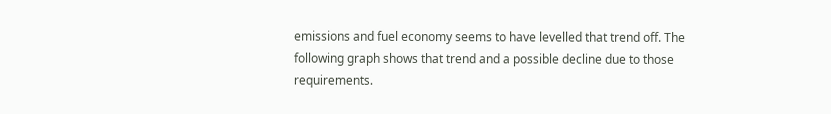emissions and fuel economy seems to have levelled that trend off. The following graph shows that trend and a possible decline due to those requirements.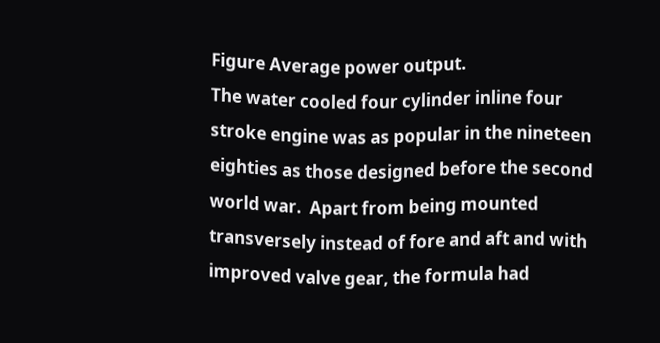Figure Average power output.
The water cooled four cylinder inline four stroke engine was as popular in the nineteen eighties as those designed before the second world war.  Apart from being mounted transversely instead of fore and aft and with improved valve gear, the formula had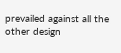prevailed against all the other design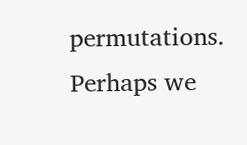permutations. Perhaps we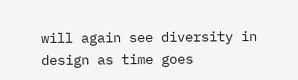will again see diversity in design as time goes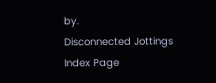by.
Disconnected Jottings
Index Page